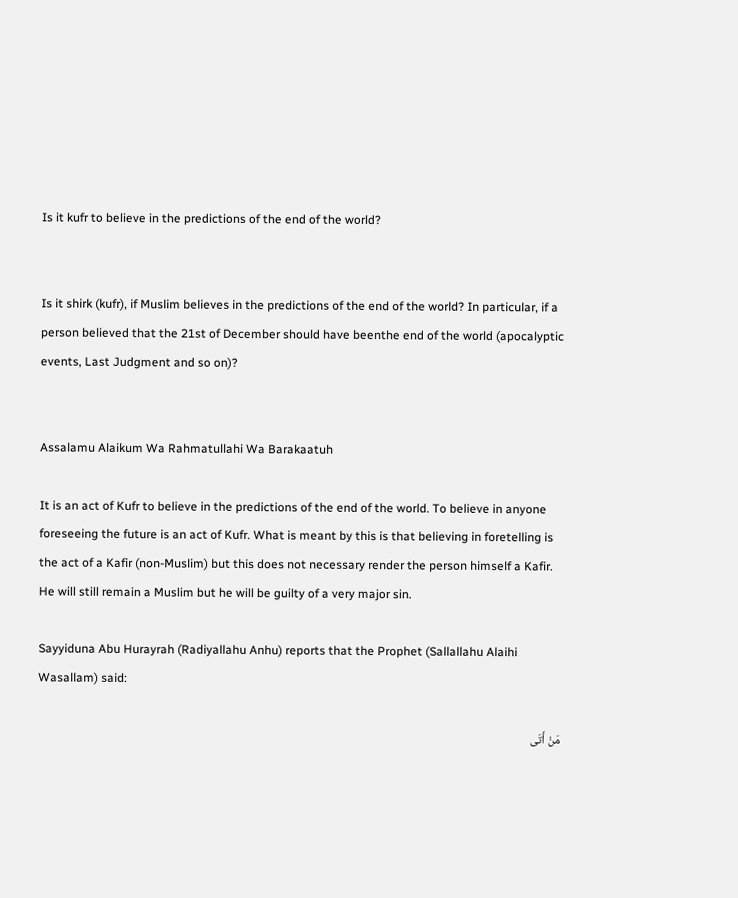Is it kufr to believe in the predictions of the end of the world?


Is it shirk (kufr), if Muslim believes in the predictions of the end of the world? In particular, if a person believed that the 21st of December should have beenthe end of the world (apocalyptic events, Last Judgment and so on)?


Assalamu Alaikum Wa Rahmatullahi Wa Barakaatuh

It is an act of Kufr to believe in the predictions of the end of the world. To believe in anyone foreseeing the future is an act of Kufr. What is meant by this is that believing in foretelling is the act of a Kafir (non-Muslim) but this does not necessary render the person himself a Kafir. He will still remain a Muslim but he will be guilty of a very major sin.

Sayyiduna Abu Hurayrah (Radiyallahu Anhu) reports that the Prophet (Sallallahu Alaihi Wasallam) said:

مَنْ أَتَى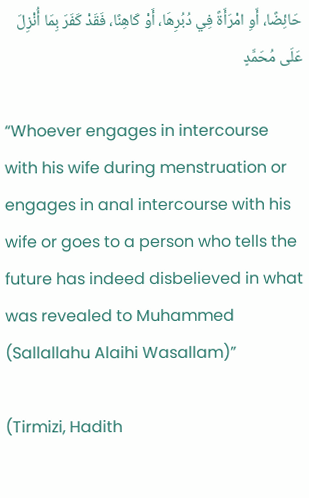حَائِضًا، أَوِ امْرَأَةً فِي دُبُرِهَا، أَوْ كَاهِنًا، فَقَدْ كَفَرَ بِمَا أُنْزِلَ عَلَى مُحَمَّدٍ

“Whoever engages in intercourse with his wife during menstruation or engages in anal intercourse with his wife or goes to a person who tells the future has indeed disbelieved in what was revealed to Muhammed (Sallallahu Alaihi Wasallam)”

(Tirmizi, Hadith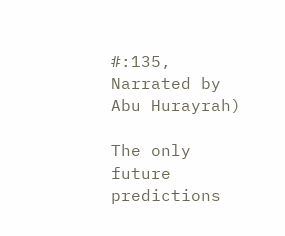#:135, Narrated by Abu Hurayrah)

The only future predictions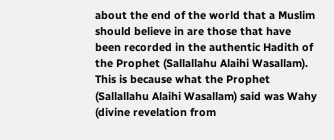about the end of the world that a Muslim should believe in are those that have been recorded in the authentic Hadith of the Prophet (Sallallahu Alaihi Wasallam). This is because what the Prophet (Sallallahu Alaihi Wasallam) said was Wahy (divine revelation from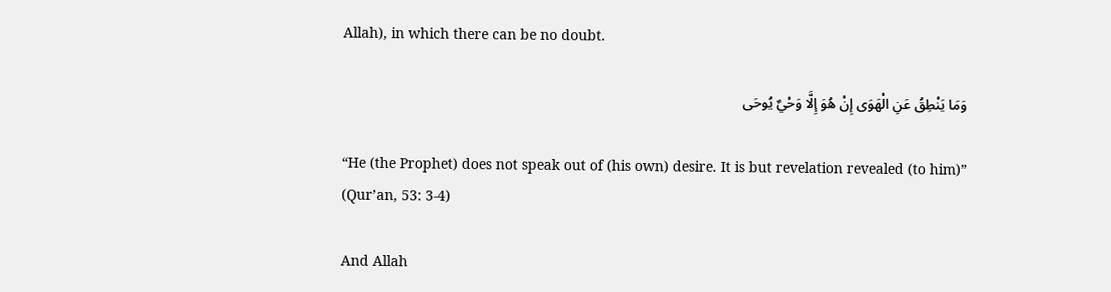Allah), in which there can be no doubt.

وَمَا يَنْطِقُ عَنِ الْهَوَى إِنْ هُوَ إِلَّا وَحْيٌ يُوحَى

“He (the Prophet) does not speak out of (his own) desire. It is but revelation revealed (to him)” (Qur’an, 53: 3-4)

And Allah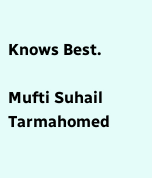Knows Best.

Mufti Suhail Tarmahomed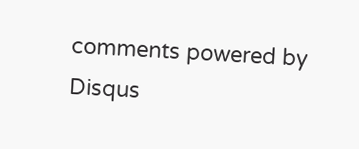comments powered by Disqus